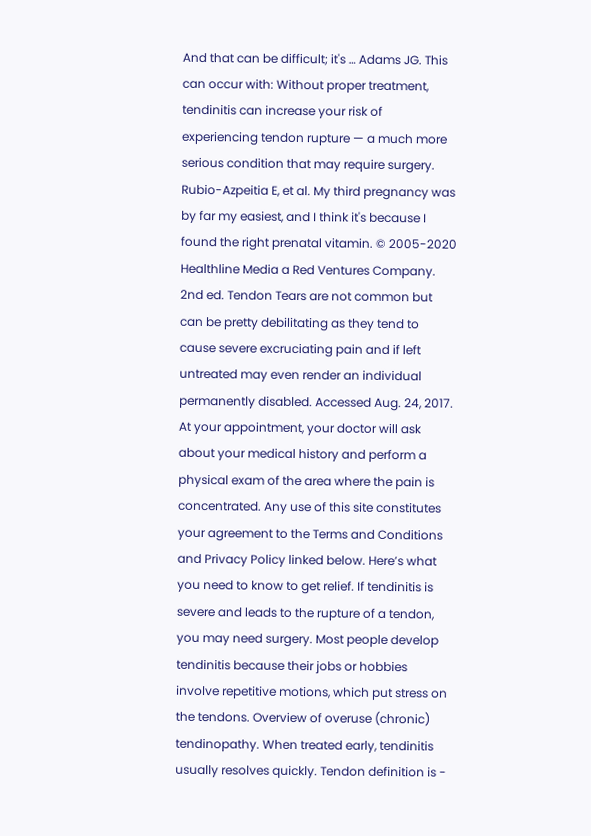And that can be difficult; it's … Adams JG. This can occur with: Without proper treatment, tendinitis can increase your risk of experiencing tendon rupture — a much more serious condition that may require surgery. Rubio-Azpeitia E, et al. My third pregnancy was by far my easiest, and I think it's because I found the right prenatal vitamin. © 2005-2020 Healthline Media a Red Ventures Company. 2nd ed. Tendon Tears are not common but can be pretty debilitating as they tend to cause severe excruciating pain and if left untreated may even render an individual permanently disabled. Accessed Aug. 24, 2017. At your appointment, your doctor will ask about your medical history and perform a physical exam of the area where the pain is concentrated. Any use of this site constitutes your agreement to the Terms and Conditions and Privacy Policy linked below. Here’s what you need to know to get relief. If tendinitis is severe and leads to the rupture of a tendon, you may need surgery. Most people develop tendinitis because their jobs or hobbies involve repetitive motions, which put stress on the tendons. Overview of overuse (chronic) tendinopathy. When treated early, tendinitis usually resolves quickly. Tendon definition is -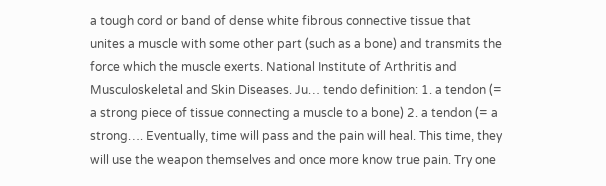a tough cord or band of dense white fibrous connective tissue that unites a muscle with some other part (such as a bone) and transmits the force which the muscle exerts. National Institute of Arthritis and Musculoskeletal and Skin Diseases. Ju… tendo definition: 1. a tendon (= a strong piece of tissue connecting a muscle to a bone) 2. a tendon (= a strong…. Eventually, time will pass and the pain will heal. This time, they will use the weapon themselves and once more know true pain. Try one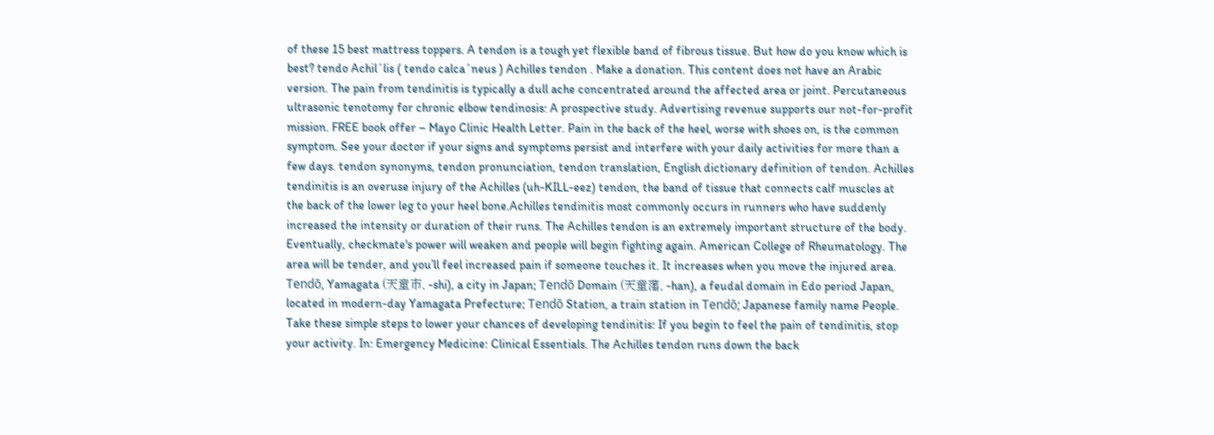of these 15 best mattress toppers. A tendon is a tough yet flexible band of fibrous tissue. But how do you know which is best? tendo Achil´lis ( tendo calca´neus ) Achilles tendon . Make a donation. This content does not have an Arabic version. The pain from tendinitis is typically a dull ache concentrated around the affected area or joint. Percutaneous ultrasonic tenotomy for chronic elbow tendinosis: A prospective study. Advertising revenue supports our not-for-profit mission. FREE book offer – Mayo Clinic Health Letter. Pain in the back of the heel, worse with shoes on, is the common symptom. See your doctor if your signs and symptoms persist and interfere with your daily activities for more than a few days. tendon synonyms, tendon pronunciation, tendon translation, English dictionary definition of tendon. Achilles tendinitis is an overuse injury of the Achilles (uh-KILL-eez) tendon, the band of tissue that connects calf muscles at the back of the lower leg to your heel bone.Achilles tendinitis most commonly occurs in runners who have suddenly increased the intensity or duration of their runs. The Achilles tendon is an extremely important structure of the body. Eventually, checkmate's power will weaken and people will begin fighting again. American College of Rheumatology. The area will be tender, and you’ll feel increased pain if someone touches it. It increases when you move the injured area. Tendō, Yamagata (天童市, -shi), a city in Japan; Tendō Domain (天童藩, -han), a feudal domain in Edo period Japan, located in modern-day Yamagata Prefecture; Tendō Station, a train station in Tendō; Japanese family name People. Take these simple steps to lower your chances of developing tendinitis: If you begin to feel the pain of tendinitis, stop your activity. In: Emergency Medicine: Clinical Essentials. The Achilles tendon runs down the back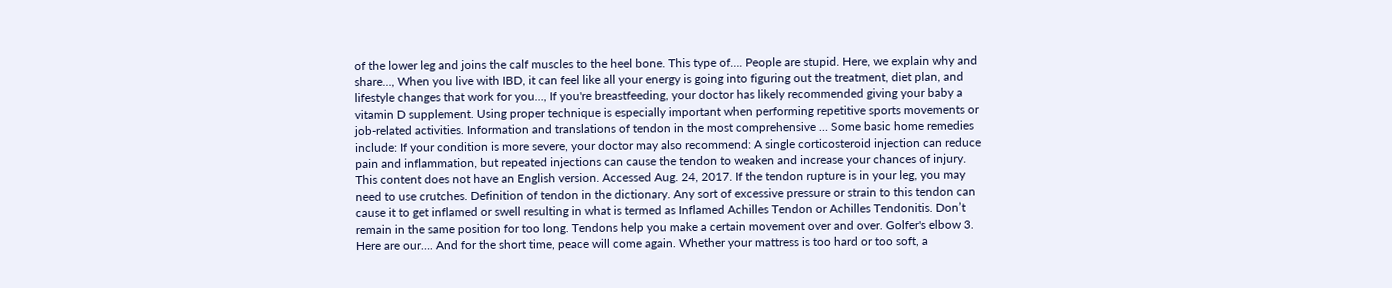of the lower leg and joins the calf muscles to the heel bone. This type of…. People are stupid. Here, we explain why and share…, When you live with IBD, it can feel like all your energy is going into figuring out the treatment, diet plan, and lifestyle changes that work for you…, If you're breastfeeding, your doctor has likely recommended giving your baby a vitamin D supplement. Using proper technique is especially important when performing repetitive sports movements or job-related activities. Information and translations of tendon in the most comprehensive … Some basic home remedies include: If your condition is more severe, your doctor may also recommend: A single corticosteroid injection can reduce pain and inflammation, but repeated injections can cause the tendon to weaken and increase your chances of injury. This content does not have an English version. Accessed Aug. 24, 2017. If the tendon rupture is in your leg, you may need to use crutches. Definition of tendon in the dictionary. Any sort of excessive pressure or strain to this tendon can cause it to get inflamed or swell resulting in what is termed as Inflamed Achilles Tendon or Achilles Tendonitis. Don’t remain in the same position for too long. Tendons help you make a certain movement over and over. Golfer's elbow 3. Here are our…. And for the short time, peace will come again. Whether your mattress is too hard or too soft, a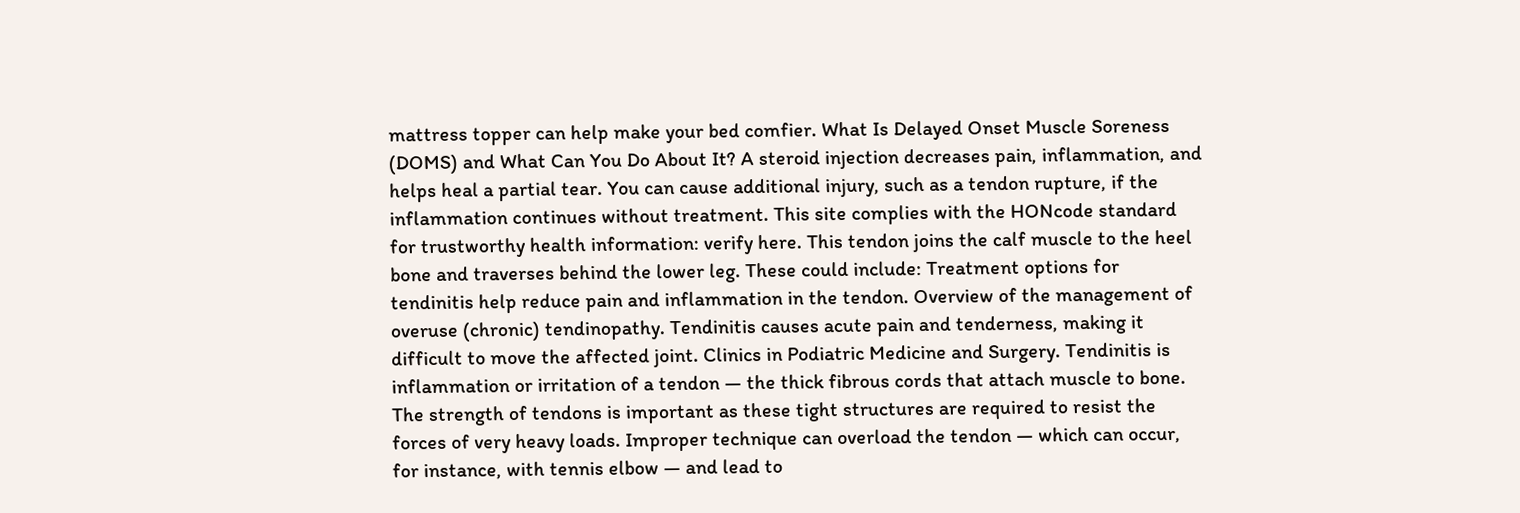mattress topper can help make your bed comfier. What Is Delayed Onset Muscle Soreness (DOMS) and What Can You Do About It? A steroid injection decreases pain, inflammation, and helps heal a partial tear. You can cause additional injury, such as a tendon rupture, if the inflammation continues without treatment. This site complies with the HONcode standard for trustworthy health information: verify here. This tendon joins the calf muscle to the heel bone and traverses behind the lower leg. These could include: Treatment options for tendinitis help reduce pain and inflammation in the tendon. Overview of the management of overuse (chronic) tendinopathy. Tendinitis causes acute pain and tenderness, making it difficult to move the affected joint. Clinics in Podiatric Medicine and Surgery. Tendinitis is inflammation or irritation of a tendon — the thick fibrous cords that attach muscle to bone. The strength of tendons is important as these tight structures are required to resist the forces of very heavy loads. Improper technique can overload the tendon — which can occur, for instance, with tennis elbow — and lead to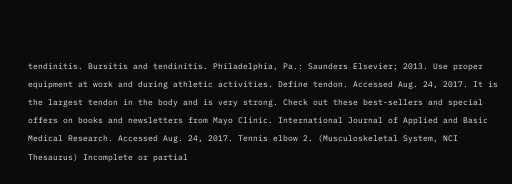tendinitis. Bursitis and tendinitis. Philadelphia, Pa.: Saunders Elsevier; 2013. Use proper equipment at work and during athletic activities. Define tendon. Accessed Aug. 24, 2017. It is the largest tendon in the body and is very strong. Check out these best-sellers and special offers on books and newsletters from Mayo Clinic. International Journal of Applied and Basic Medical Research. Accessed Aug. 24, 2017. Tennis elbow 2. (Musculoskeletal System, NCI Thesaurus) Incomplete or partial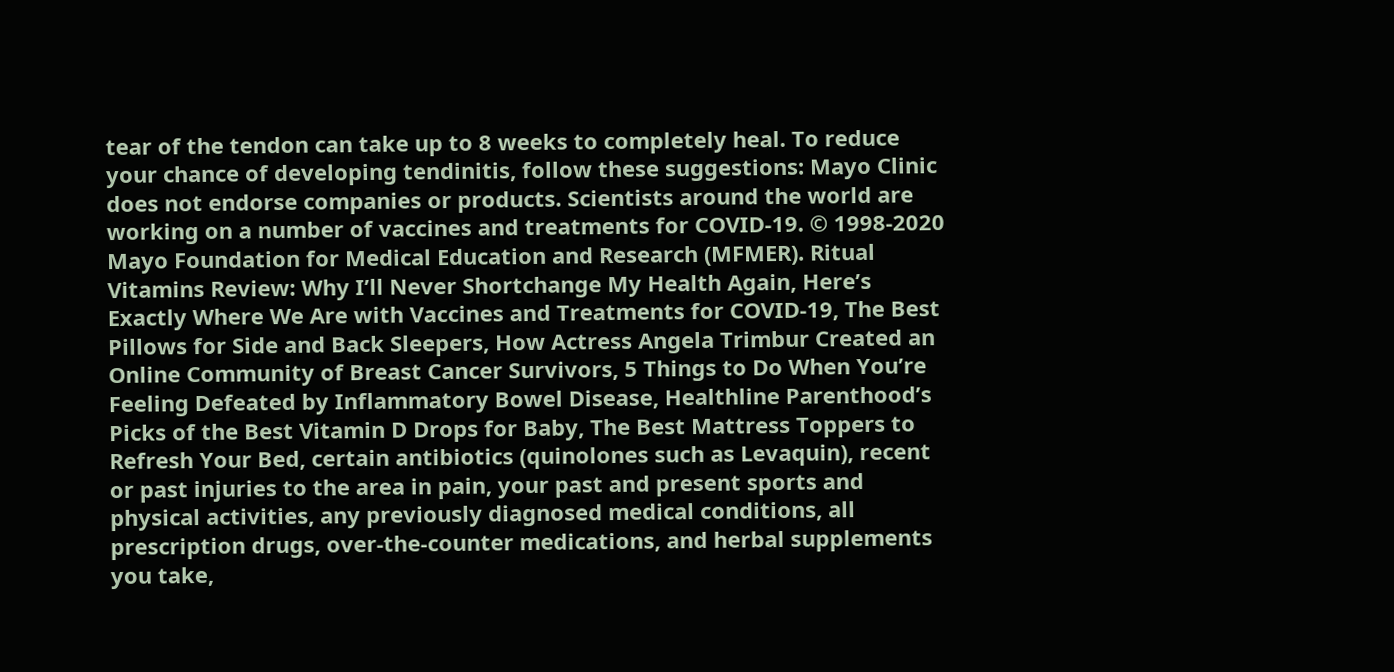tear of the tendon can take up to 8 weeks to completely heal. To reduce your chance of developing tendinitis, follow these suggestions: Mayo Clinic does not endorse companies or products. Scientists around the world are working on a number of vaccines and treatments for COVID-19. © 1998-2020 Mayo Foundation for Medical Education and Research (MFMER). Ritual Vitamins Review: Why I’ll Never Shortchange My Health Again, Here’s Exactly Where We Are with Vaccines and Treatments for COVID-19, The Best Pillows for Side and Back Sleepers, How Actress Angela Trimbur Created an Online Community of Breast Cancer Survivors, 5 Things to Do When You’re Feeling Defeated by Inflammatory Bowel Disease, Healthline Parenthood’s Picks of the Best Vitamin D Drops for Baby, The Best Mattress Toppers to Refresh Your Bed, certain antibiotics (quinolones such as Levaquin), recent or past injuries to the area in pain, your past and present sports and physical activities, any previously diagnosed medical conditions, all prescription drugs, over-the-counter medications, and herbal supplements you take,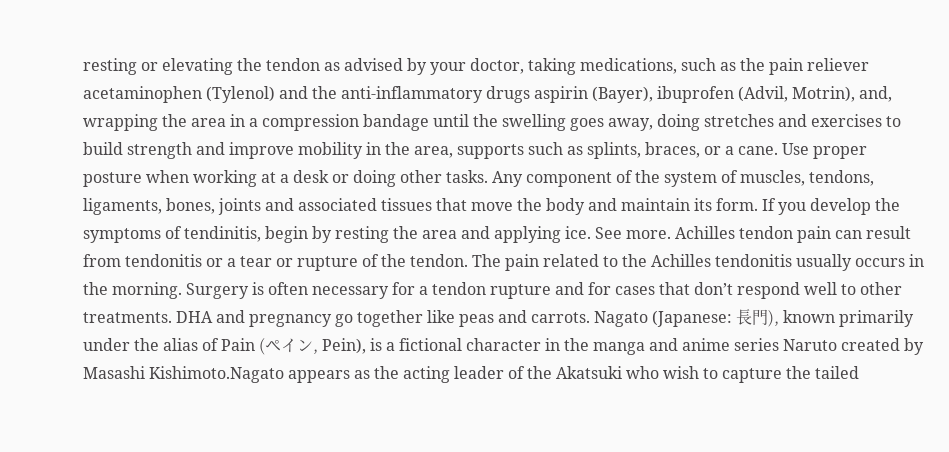resting or elevating the tendon as advised by your doctor, taking medications, such as the pain reliever acetaminophen (Tylenol) and the anti-inflammatory drugs aspirin (Bayer), ibuprofen (Advil, Motrin), and, wrapping the area in a compression bandage until the swelling goes away, doing stretches and exercises to build strength and improve mobility in the area, supports such as splints, braces, or a cane. Use proper posture when working at a desk or doing other tasks. Any component of the system of muscles, tendons, ligaments, bones, joints and associated tissues that move the body and maintain its form. If you develop the symptoms of tendinitis, begin by resting the area and applying ice. See more. Achilles tendon pain can result from tendonitis or a tear or rupture of the tendon. The pain related to the Achilles tendonitis usually occurs in the morning. Surgery is often necessary for a tendon rupture and for cases that don’t respond well to other treatments. DHA and pregnancy go together like peas and carrots. Nagato (Japanese: 長門), known primarily under the alias of Pain (ペイン, Pein), is a fictional character in the manga and anime series Naruto created by Masashi Kishimoto.Nagato appears as the acting leader of the Akatsuki who wish to capture the tailed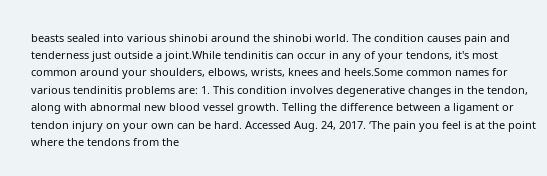beasts sealed into various shinobi around the shinobi world. The condition causes pain and tenderness just outside a joint.While tendinitis can occur in any of your tendons, it's most common around your shoulders, elbows, wrists, knees and heels.Some common names for various tendinitis problems are: 1. This condition involves degenerative changes in the tendon, along with abnormal new blood vessel growth. Telling the difference between a ligament or tendon injury on your own can be hard. Accessed Aug. 24, 2017. ‘The pain you feel is at the point where the tendons from the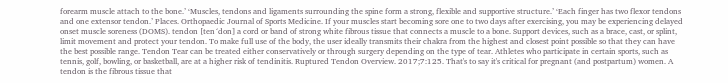forearm muscle attach to the bone.’ ‘Muscles, tendons and ligaments surrounding the spine form a strong, flexible and supportive structure.’ ‘Each finger has two flexor tendons and one extensor tendon.’ Places. Orthopaedic Journal of Sports Medicine. If your muscles start becoming sore one to two days after exercising, you may be experiencing delayed onset muscle soreness (DOMS). tendon [ten´don] a cord or band of strong white fibrous tissue that connects a muscle to a bone. Support devices, such as a brace, cast, or splint, limit movement and protect your tendon. To make full use of the body, the user ideally transmits their chakra from the highest and closest point possible so that they can have the best possible range. Tendon Tear can be treated either conservatively or through surgery depending on the type of tear. Athletes who participate in certain sports, such as tennis, golf, bowling, or basketball, are at a higher risk of tendinitis. Ruptured Tendon Overview. 2017;7:125. That's to say it's critical for pregnant (and postpartum) women. A tendon is the fibrous tissue that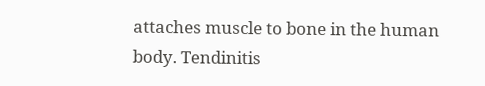attaches muscle to bone in the human body. Tendinitis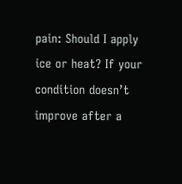pain: Should I apply ice or heat? If your condition doesn’t improve after a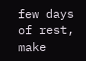few days of rest, make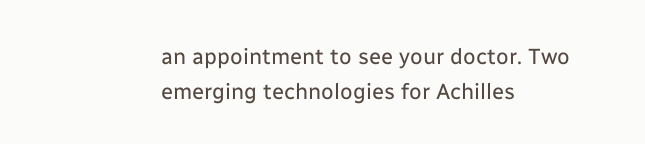an appointment to see your doctor. Two emerging technologies for Achilles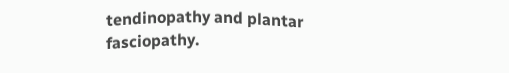tendinopathy and plantar fasciopathy.